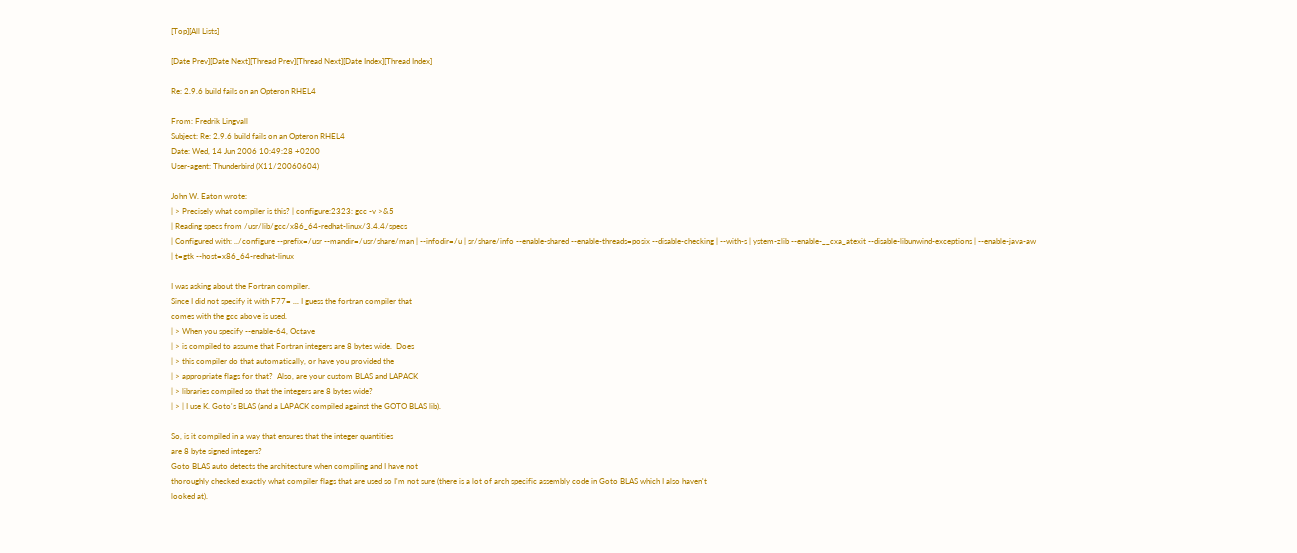[Top][All Lists]

[Date Prev][Date Next][Thread Prev][Thread Next][Date Index][Thread Index]

Re: 2.9.6 build fails on an Opteron RHEL4

From: Fredrik Lingvall
Subject: Re: 2.9.6 build fails on an Opteron RHEL4
Date: Wed, 14 Jun 2006 10:49:28 +0200
User-agent: Thunderbird (X11/20060604)

John W. Eaton wrote:
| > Precisely what compiler is this? | configure:2323: gcc -v >&5
| Reading specs from /usr/lib/gcc/x86_64-redhat-linux/3.4.4/specs
| Configured with: ../configure --prefix=/usr --mandir=/usr/share/man | --infodir=/u | sr/share/info --enable-shared --enable-threads=posix --disable-checking | --with-s | ystem-zlib --enable-__cxa_atexit --disable-libunwind-exceptions | --enable-java-aw
| t=gtk --host=x86_64-redhat-linux

I was asking about the Fortran compiler.
Since I did not specify it with F77= ... I guess the fortran compiler that
comes with the gcc above is used.
| > When you specify --enable-64, Octave
| > is compiled to assume that Fortran integers are 8 bytes wide.  Does
| > this compiler do that automatically, or have you provided the
| > appropriate flags for that?  Also, are your custom BLAS and LAPACK
| > libraries compiled so that the integers are 8 bytes wide?
| > | I use K. Goto's BLAS (and a LAPACK compiled against the GOTO BLAS lib).

So, is it compiled in a way that ensures that the integer quantities
are 8 byte signed integers?
Goto BLAS auto detects the architecture when compiling and I have not
thoroughly checked exactly what compiler flags that are used so I'm not sure (there is a lot of arch specific assembly code in Goto BLAS which I also haven't
looked at).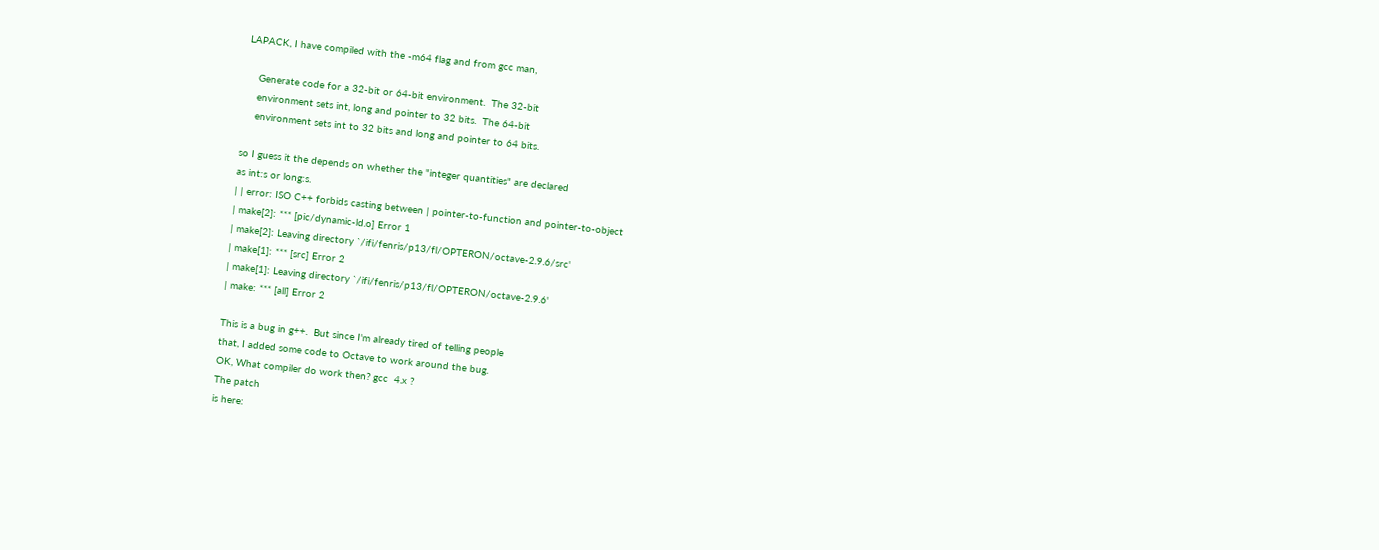LAPACK, I have compiled with the -m64 flag and from gcc man,

    Generate code for a 32-bit or 64-bit environment.  The 32-bit
    environment sets int, long and pointer to 32 bits.  The 64-bit
    environment sets int to 32 bits and long and pointer to 64 bits.

so I guess it the depends on whether the "integer quantities" are declared
as int:s or long:s.
| | error: ISO C++ forbids casting between | pointer-to-function and pointer-to-object
| make[2]: *** [pic/dynamic-ld.o] Error 1
| make[2]: Leaving directory `/ifi/fenris/p13/fl/OPTERON/octave-2.9.6/src'
| make[1]: *** [src] Error 2
| make[1]: Leaving directory `/ifi/fenris/p13/fl/OPTERON/octave-2.9.6'
| make: *** [all] Error 2

This is a bug in g++.  But since I'm already tired of telling people
that, I added some code to Octave to work around the bug.
OK, What compiler do work then? gcc  4.x ?
The patch
is here: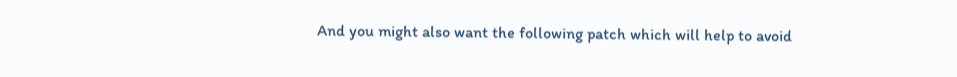And you might also want the following patch which will help to avoid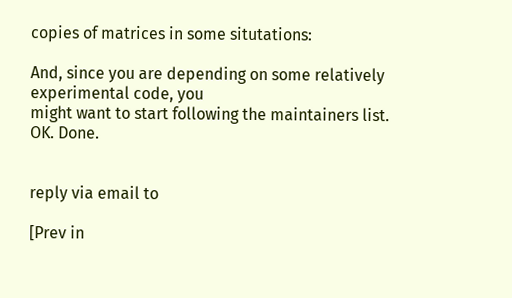copies of matrices in some situtations:

And, since you are depending on some relatively experimental code, you
might want to start following the maintainers list.
OK. Done.


reply via email to

[Prev in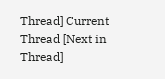Thread] Current Thread [Next in Thread]